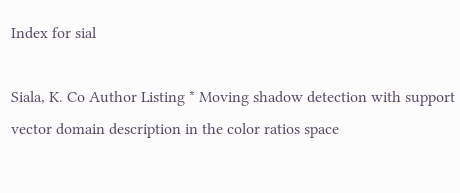Index for sial

Siala, K. Co Author Listing * Moving shadow detection with support vector domain description in the color ratios space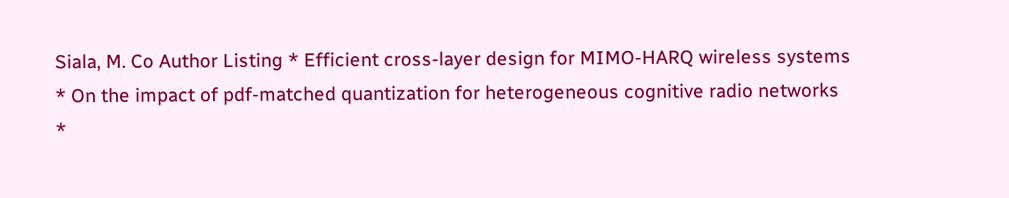Siala, M. Co Author Listing * Efficient cross-layer design for MIMO-HARQ wireless systems
* On the impact of pdf-matched quantization for heterogeneous cognitive radio networks
*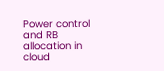Power control and RB allocation in cloud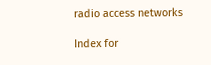radio access networks

Index for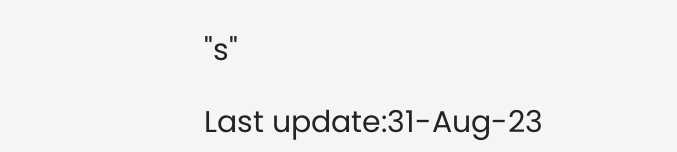"s"

Last update:31-Aug-23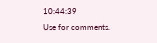10:44:39
Use for comments.